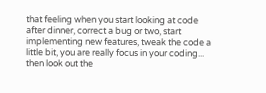that feeling when you start looking at code after dinner, correct a bug or two, start implementing new features, tweak the code a little bit, you are really focus in your coding... then look out the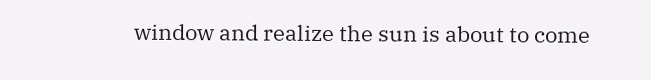window and realize the sun is about to come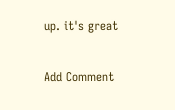up. it's great

Add Comment